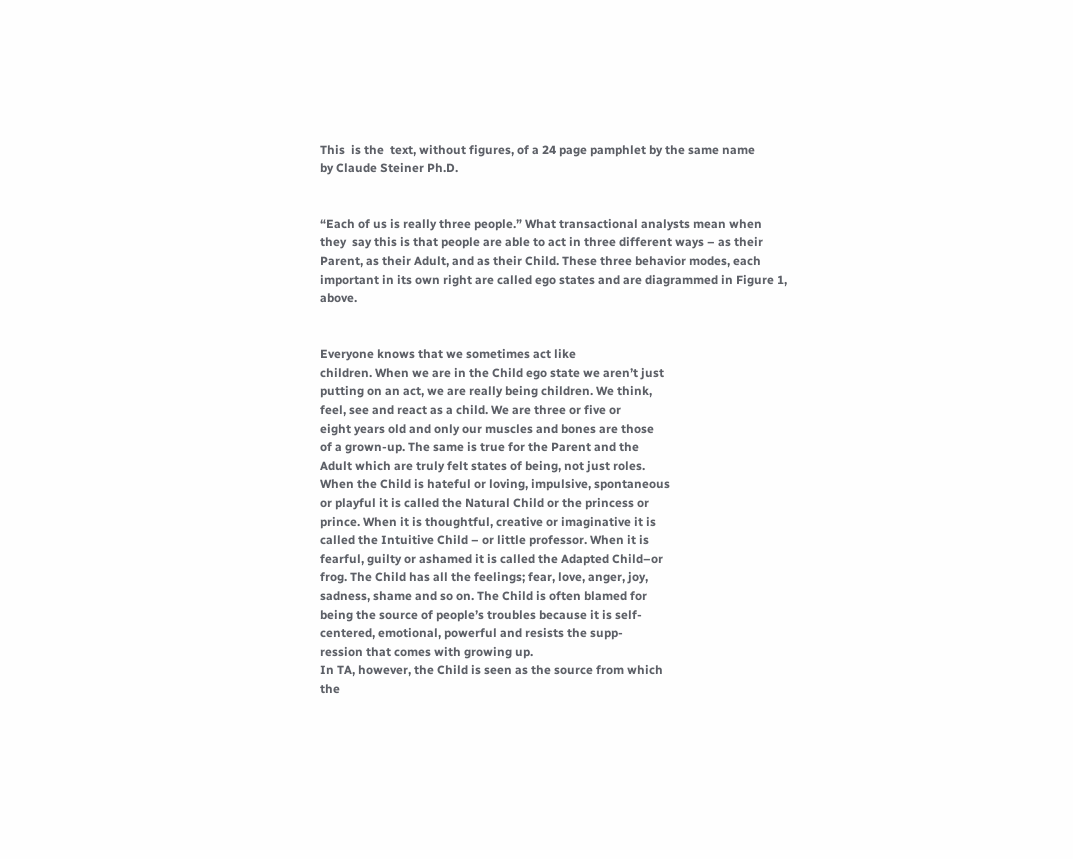This  is the  text, without figures, of a 24 page pamphlet by the same name
by Claude Steiner Ph.D.


“Each of us is really three people.” What transactional analysts mean when they  say this is that people are able to act in three different ways – as their Parent, as their Adult, and as their Child. These three behavior modes, each important in its own right are called ego states and are diagrammed in Figure 1, above.


Everyone knows that we sometimes act like
children. When we are in the Child ego state we aren’t just
putting on an act, we are really being children. We think,
feel, see and react as a child. We are three or five or
eight years old and only our muscles and bones are those
of a grown-up. The same is true for the Parent and the
Adult which are truly felt states of being, not just roles.
When the Child is hateful or loving, impulsive, spontaneous
or playful it is called the Natural Child or the princess or
prince. When it is thoughtful, creative or imaginative it is
called the Intuitive Child – or little professor. When it is
fearful, guilty or ashamed it is called the Adapted Child–or
frog. The Child has all the feelings; fear, love, anger, joy,
sadness, shame and so on. The Child is often blamed for
being the source of people’s troubles because it is self-
centered, emotional, powerful and resists the supp-
ression that comes with growing up.
In TA, however, the Child is seen as the source from which
the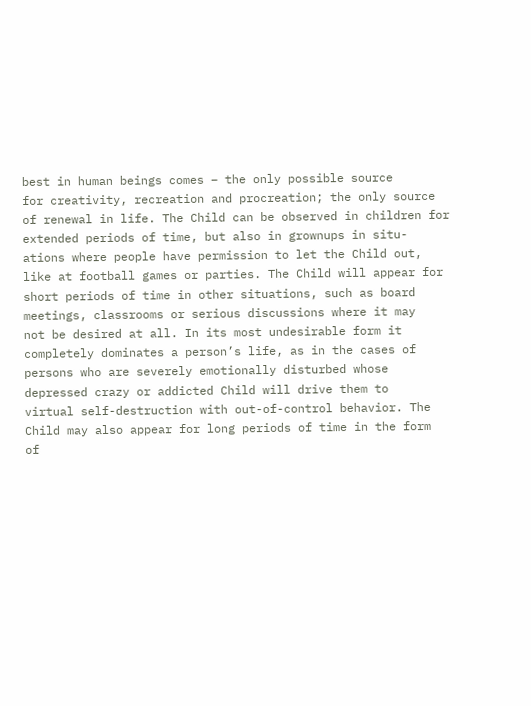best in human beings comes – the only possible source
for creativity, recreation and procreation; the only source
of renewal in life. The Child can be observed in children for
extended periods of time, but also in grownups in situ-
ations where people have permission to let the Child out,
like at football games or parties. The Child will appear for
short periods of time in other situations, such as board
meetings, classrooms or serious discussions where it may
not be desired at all. In its most undesirable form it
completely dominates a person’s life, as in the cases of
persons who are severely emotionally disturbed whose
depressed crazy or addicted Child will drive them to
virtual self-destruction with out-of-control behavior. The
Child may also appear for long periods of time in the form
of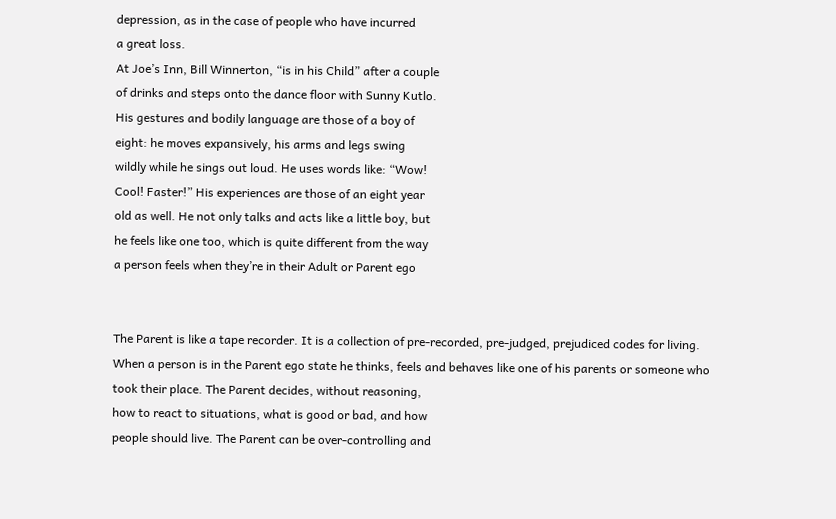depression, as in the case of people who have incurred
a great loss.
At Joe’s Inn, Bill Winnerton, “is in his Child” after a couple
of drinks and steps onto the dance floor with Sunny Kutlo.
His gestures and bodily language are those of a boy of
eight: he moves expansively, his arms and legs swing
wildly while he sings out loud. He uses words like: “Wow!
Cool! Faster!” His experiences are those of an eight year
old as well. He not only talks and acts like a little boy, but
he feels like one too, which is quite different from the way
a person feels when they’re in their Adult or Parent ego


The Parent is like a tape recorder. It is a collection of pre-recorded, pre-judged, prejudiced codes for living. When a person is in the Parent ego state he thinks, feels and behaves like one of his parents or someone who
took their place. The Parent decides, without reasoning,
how to react to situations, what is good or bad, and how
people should live. The Parent can be over-controlling and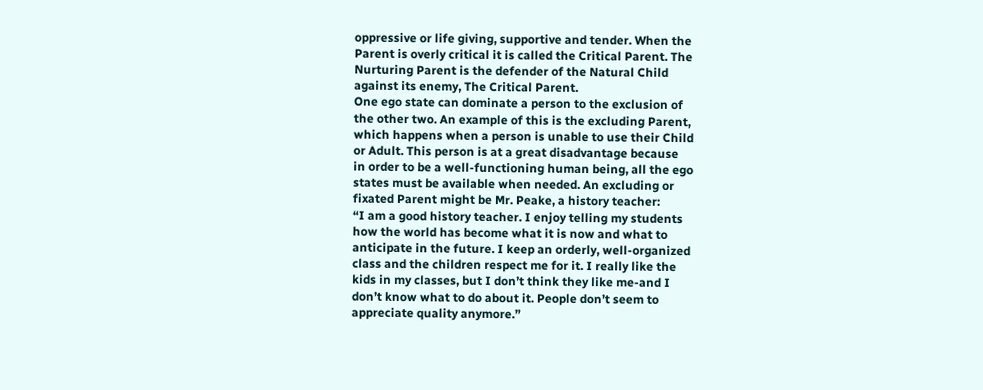oppressive or life giving, supportive and tender. When the
Parent is overly critical it is called the Critical Parent. The
Nurturing Parent is the defender of the Natural Child
against its enemy, The Critical Parent.
One ego state can dominate a person to the exclusion of
the other two. An example of this is the excluding Parent,
which happens when a person is unable to use their Child
or Adult. This person is at a great disadvantage because
in order to be a well-functioning human being, all the ego
states must be available when needed. An excluding or
fixated Parent might be Mr. Peake, a history teacher:
“I am a good history teacher. I enjoy telling my students
how the world has become what it is now and what to
anticipate in the future. I keep an orderly, well-organized
class and the children respect me for it. I really like the
kids in my classes, but I don’t think they like me-and I
don’t know what to do about it. People don’t seem to
appreciate quality anymore.”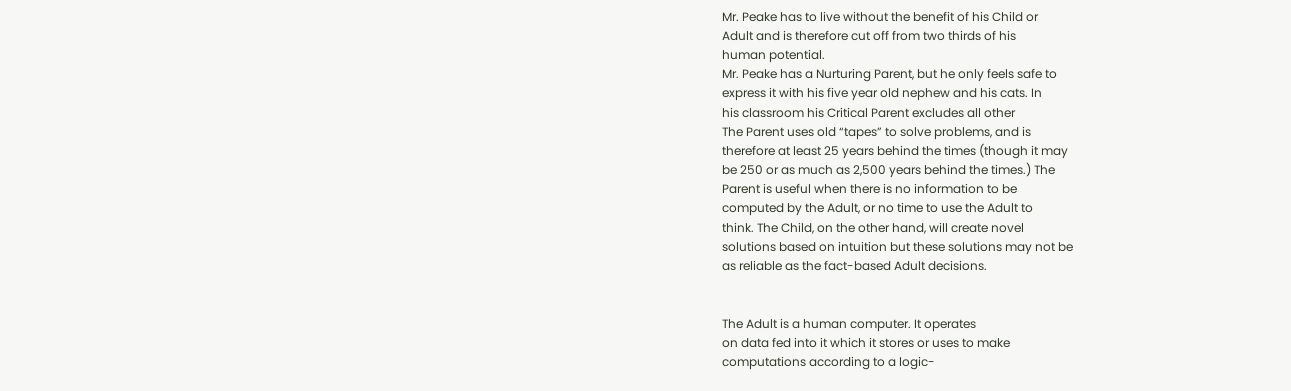Mr. Peake has to live without the benefit of his Child or
Adult and is therefore cut off from two thirds of his
human potential.
Mr. Peake has a Nurturing Parent, but he only feels safe to
express it with his five year old nephew and his cats. In
his classroom his Critical Parent excludes all other
The Parent uses old “tapes” to solve problems, and is
therefore at least 25 years behind the times (though it may
be 250 or as much as 2,500 years behind the times.) The
Parent is useful when there is no information to be
computed by the Adult, or no time to use the Adult to
think. The Child, on the other hand, will create novel
solutions based on intuition but these solutions may not be
as reliable as the fact-based Adult decisions.


The Adult is a human computer. It operates
on data fed into it which it stores or uses to make
computations according to a logic-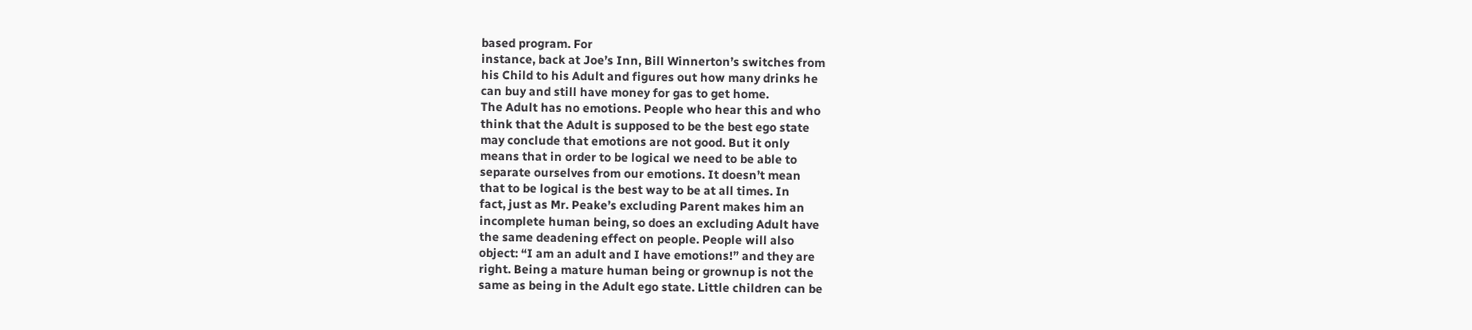based program. For
instance, back at Joe’s Inn, Bill Winnerton’s switches from
his Child to his Adult and figures out how many drinks he
can buy and still have money for gas to get home.
The Adult has no emotions. People who hear this and who
think that the Adult is supposed to be the best ego state
may conclude that emotions are not good. But it only
means that in order to be logical we need to be able to
separate ourselves from our emotions. It doesn’t mean
that to be logical is the best way to be at all times. In
fact, just as Mr. Peake’s excluding Parent makes him an
incomplete human being, so does an excluding Adult have
the same deadening effect on people. People will also
object: “I am an adult and I have emotions!” and they are
right. Being a mature human being or grownup is not the
same as being in the Adult ego state. Little children can be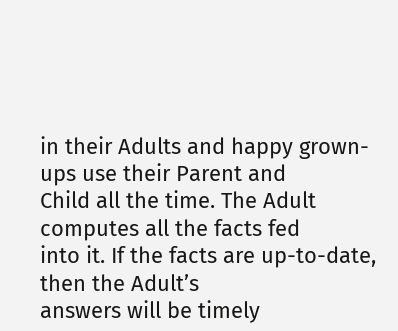in their Adults and happy grown-ups use their Parent and
Child all the time. The Adult computes all the facts fed
into it. If the facts are up-to-date, then the Adult’s
answers will be timely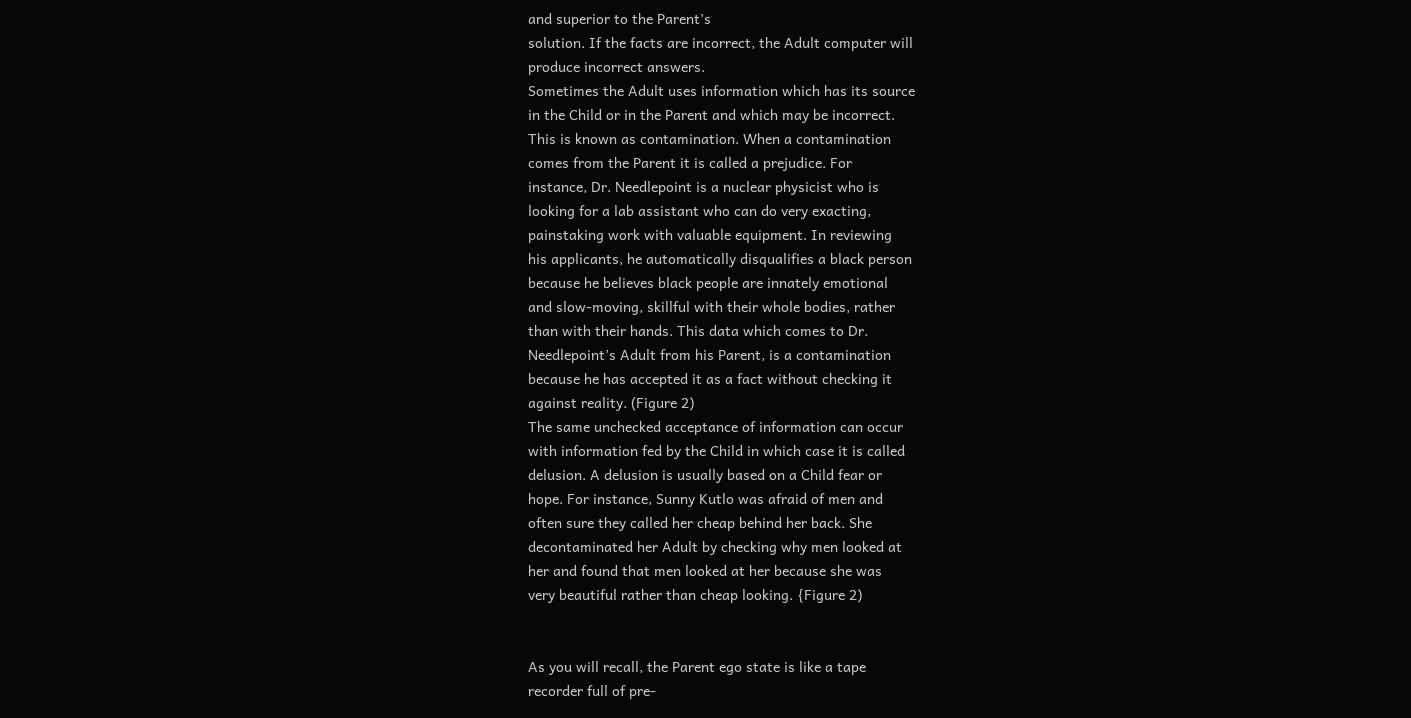and superior to the Parent’s
solution. If the facts are incorrect, the Adult computer will
produce incorrect answers.
Sometimes the Adult uses information which has its source
in the Child or in the Parent and which may be incorrect.
This is known as contamination. When a contamination
comes from the Parent it is called a prejudice. For
instance, Dr. Needlepoint is a nuclear physicist who is
looking for a lab assistant who can do very exacting,
painstaking work with valuable equipment. In reviewing
his applicants, he automatically disqualifies a black person
because he believes black people are innately emotional
and slow-moving, skillful with their whole bodies, rather
than with their hands. This data which comes to Dr.
Needlepoint’s Adult from his Parent, is a contamination
because he has accepted it as a fact without checking it
against reality. (Figure 2)
The same unchecked acceptance of information can occur
with information fed by the Child in which case it is called
delusion. A delusion is usually based on a Child fear or
hope. For instance, Sunny Kutlo was afraid of men and
often sure they called her cheap behind her back. She
decontaminated her Adult by checking why men looked at
her and found that men looked at her because she was
very beautiful rather than cheap looking. {Figure 2)


As you will recall, the Parent ego state is like a tape
recorder full of pre-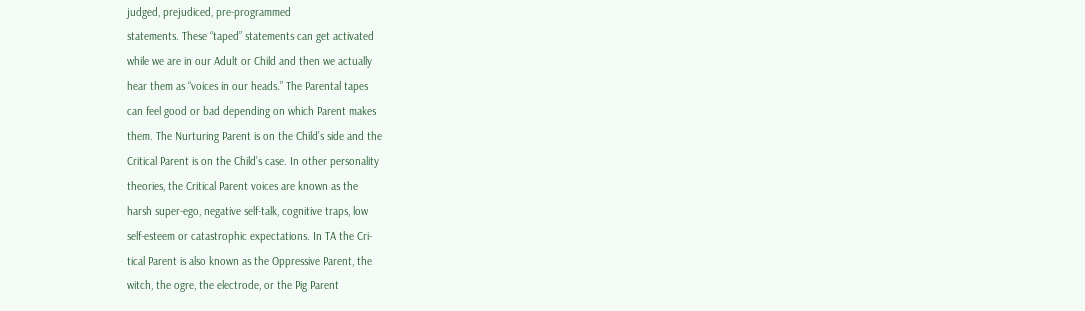judged, prejudiced, pre-programmed
statements. These “taped” statements can get activated
while we are in our Adult or Child and then we actually
hear them as “voices in our heads.” The Parental tapes
can feel good or bad depending on which Parent makes
them. The Nurturing Parent is on the Child’s side and the
Critical Parent is on the Child’s case. In other personality
theories, the Critical Parent voices are known as the
harsh super-ego, negative self-talk, cognitive traps, low
self-esteem or catastrophic expectations. In TA the Cri-
tical Parent is also known as the Oppressive Parent, the
witch, the ogre, the electrode, or the Pig Parent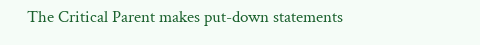The Critical Parent makes put-down statements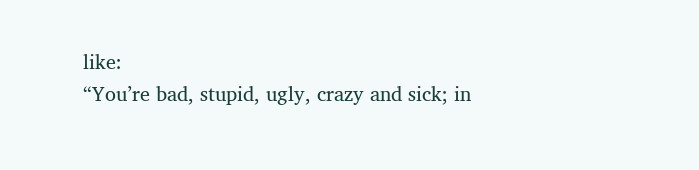like:
“You’re bad, stupid, ugly, crazy and sick; in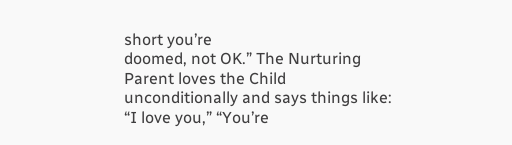short you’re
doomed, not OK.” The Nurturing Parent loves the Child
unconditionally and says things like: “I love you,” “You’re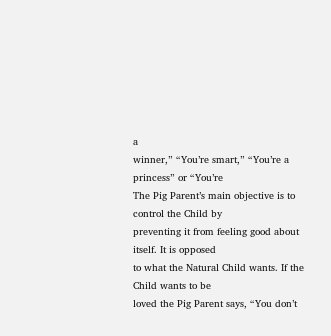a
winner,” “You’re smart,” “You’re a princess” or “You’re
The Pig Parent’s main objective is to control the Child by
preventing it from feeling good about itself. It is opposed
to what the Natural Child wants. If the Child wants to be
loved the Pig Parent says, “You don’t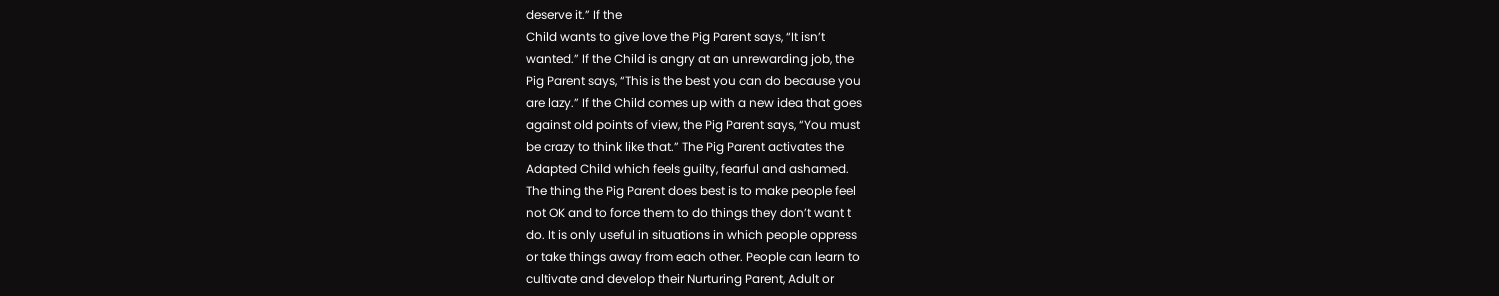deserve it.” If the
Child wants to give love the Pig Parent says, “It isn’t
wanted.” If the Child is angry at an unrewarding job, the
Pig Parent says, “This is the best you can do because you
are lazy.” If the Child comes up with a new idea that goes
against old points of view, the Pig Parent says, “You must
be crazy to think like that.” The Pig Parent activates the
Adapted Child which feels guilty, fearful and ashamed.
The thing the Pig Parent does best is to make people feel
not OK and to force them to do things they don’t want t
do. It is only useful in situations in which people oppress
or take things away from each other. People can learn to
cultivate and develop their Nurturing Parent, Adult or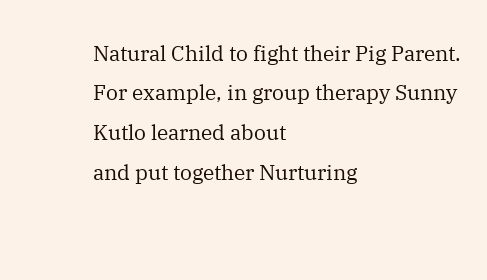Natural Child to fight their Pig Parent.
For example, in group therapy Sunny Kutlo learned about
and put together Nurturing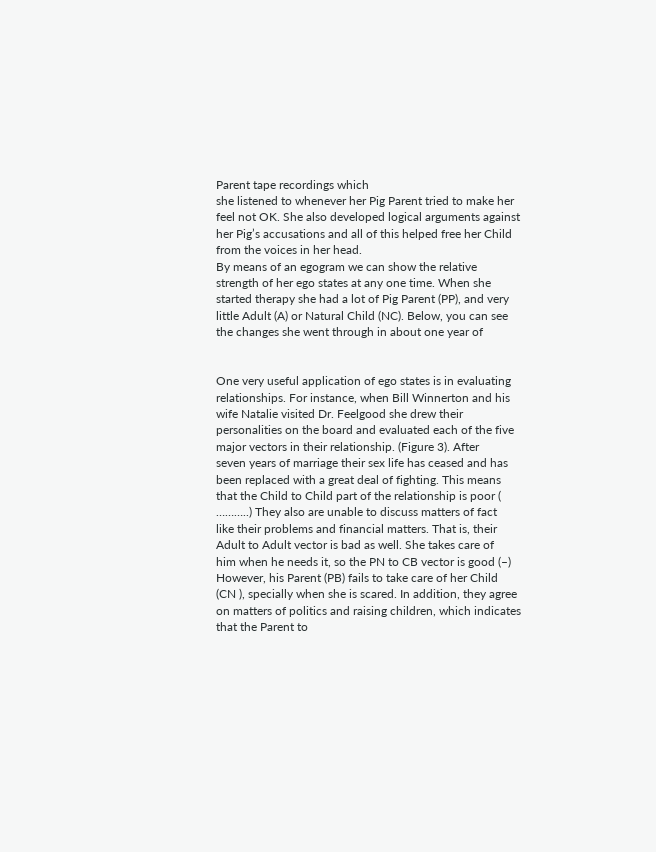Parent tape recordings which
she listened to whenever her Pig Parent tried to make her
feel not OK. She also developed logical arguments against
her Pig’s accusations and all of this helped free her Child
from the voices in her head.
By means of an egogram we can show the relative
strength of her ego states at any one time. When she
started therapy she had a lot of Pig Parent (PP), and very
little Adult (A) or Natural Child (NC). Below, you can see
the changes she went through in about one year of


One very useful application of ego states is in evaluating
relationships. For instance, when Bill Winnerton and his
wife Natalie visited Dr. Feelgood she drew their
personalities on the board and evaluated each of the five
major vectors in their relationship. (Figure 3). After
seven years of marriage their sex life has ceased and has
been replaced with a great deal of fighting. This means
that the Child to Child part of the relationship is poor (
………..) They also are unable to discuss matters of fact
like their problems and financial matters. That is, their
Adult to Adult vector is bad as well. She takes care of
him when he needs it, so the PN to CB vector is good (–)
However, his Parent (PB) fails to take care of her Child
(CN ), specially when she is scared. In addition, they agree
on matters of politics and raising children, which indicates
that the Parent to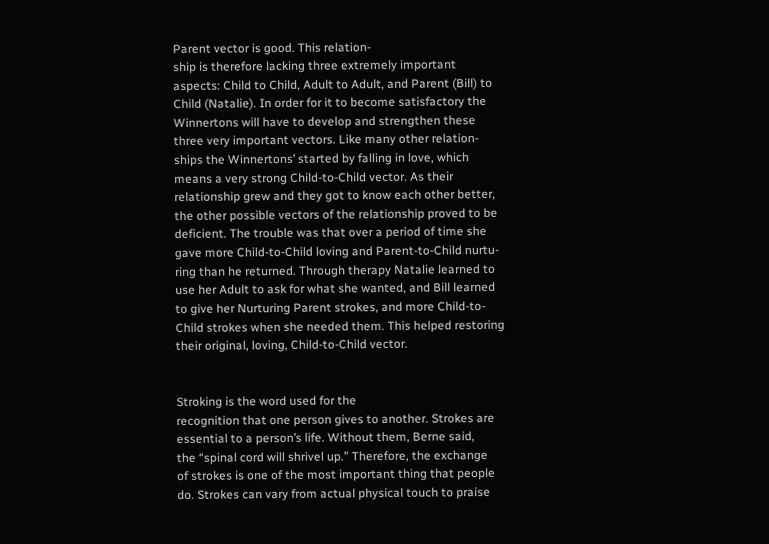Parent vector is good. This relation-
ship is therefore lacking three extremely important
aspects: Child to Child, Adult to Adult, and Parent (Bill) to
Child (Natalie). In order for it to become satisfactory the
Winnertons will have to develop and strengthen these
three very important vectors. Like many other relation-
ships the Winnertons’ started by falling in love, which
means a very strong Child-to-Child vector. As their
relationship grew and they got to know each other better,
the other possible vectors of the relationship proved to be
deficient. The trouble was that over a period of time she
gave more Child-to-Child loving and Parent-to-Child nurtu-
ring than he returned. Through therapy Natalie learned to
use her Adult to ask for what she wanted, and Bill learned
to give her Nurturing Parent strokes, and more Child-to-
Child strokes when she needed them. This helped restoring
their original, loving, Child-to-Child vector.


Stroking is the word used for the
recognition that one person gives to another. Strokes are
essential to a person’s life. Without them, Berne said,
the “spinal cord will shrivel up.” Therefore, the exchange
of strokes is one of the most important thing that people
do. Strokes can vary from actual physical touch to praise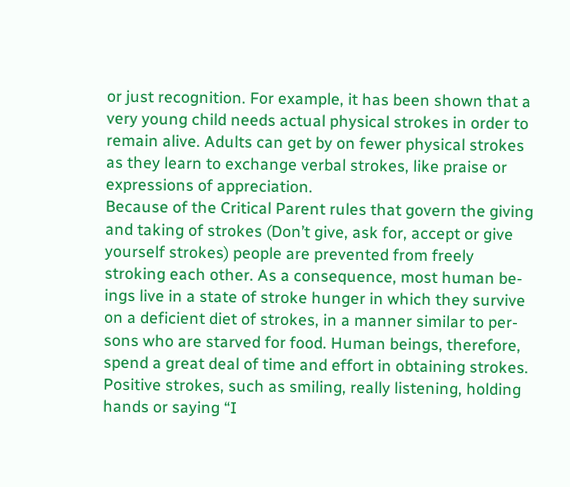or just recognition. For example, it has been shown that a
very young child needs actual physical strokes in order to
remain alive. Adults can get by on fewer physical strokes
as they learn to exchange verbal strokes, like praise or
expressions of appreciation.
Because of the Critical Parent rules that govern the giving
and taking of strokes (Don’t give, ask for, accept or give
yourself strokes) people are prevented from freely
stroking each other. As a consequence, most human be-
ings live in a state of stroke hunger in which they survive
on a deficient diet of strokes, in a manner similar to per-
sons who are starved for food. Human beings, therefore,
spend a great deal of time and effort in obtaining strokes.
Positive strokes, such as smiling, really listening, holding
hands or saying “I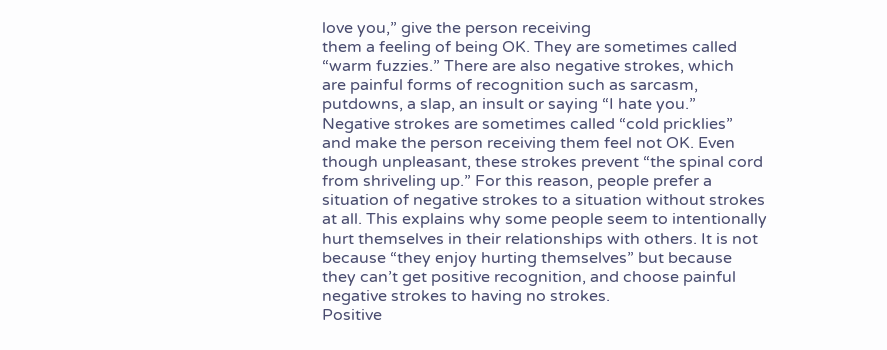love you,” give the person receiving
them a feeling of being OK. They are sometimes called
“warm fuzzies.” There are also negative strokes, which
are painful forms of recognition such as sarcasm,
putdowns, a slap, an insult or saying “I hate you.”
Negative strokes are sometimes called “cold pricklies”
and make the person receiving them feel not OK. Even
though unpleasant, these strokes prevent “the spinal cord
from shriveling up.” For this reason, people prefer a
situation of negative strokes to a situation without strokes
at all. This explains why some people seem to intentionally
hurt themselves in their relationships with others. It is not
because “they enjoy hurting themselves” but because
they can’t get positive recognition, and choose painful
negative strokes to having no strokes.
Positive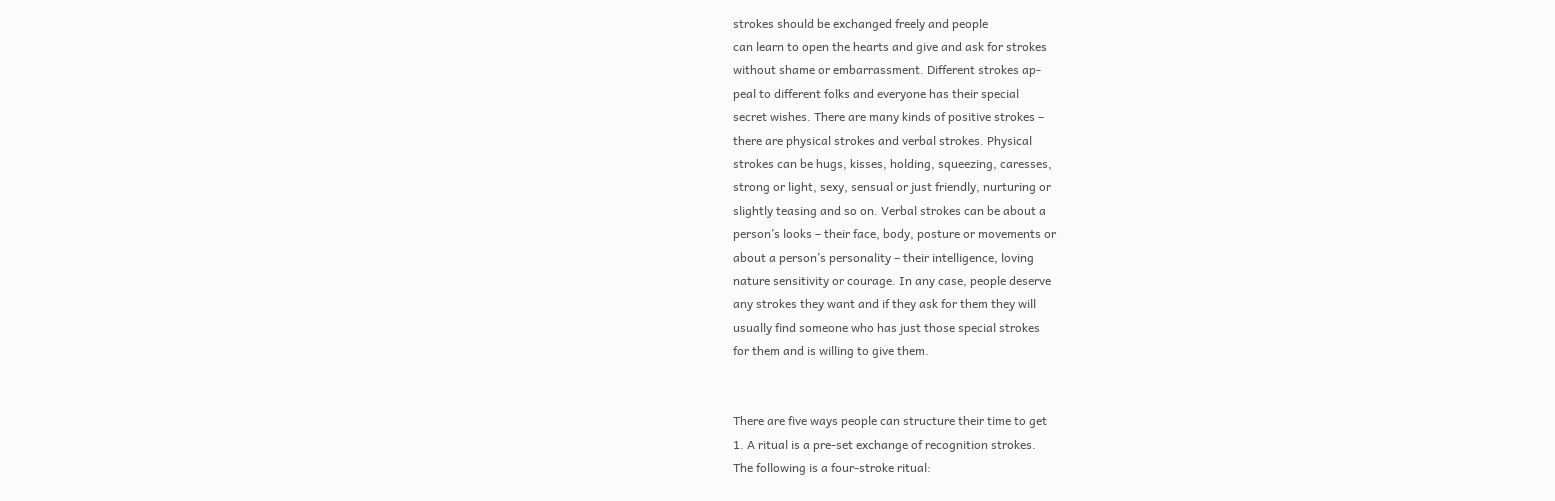strokes should be exchanged freely and people
can learn to open the hearts and give and ask for strokes
without shame or embarrassment. Different strokes ap-
peal to different folks and everyone has their special
secret wishes. There are many kinds of positive strokes –
there are physical strokes and verbal strokes. Physical
strokes can be hugs, kisses, holding, squeezing, caresses,
strong or light, sexy, sensual or just friendly, nurturing or
slightly teasing and so on. Verbal strokes can be about a
person’s looks – their face, body, posture or movements or
about a person’s personality – their intelligence, loving
nature sensitivity or courage. In any case, people deserve
any strokes they want and if they ask for them they will
usually find someone who has just those special strokes
for them and is willing to give them.


There are five ways people can structure their time to get
1. A ritual is a pre-set exchange of recognition strokes.
The following is a four-stroke ritual: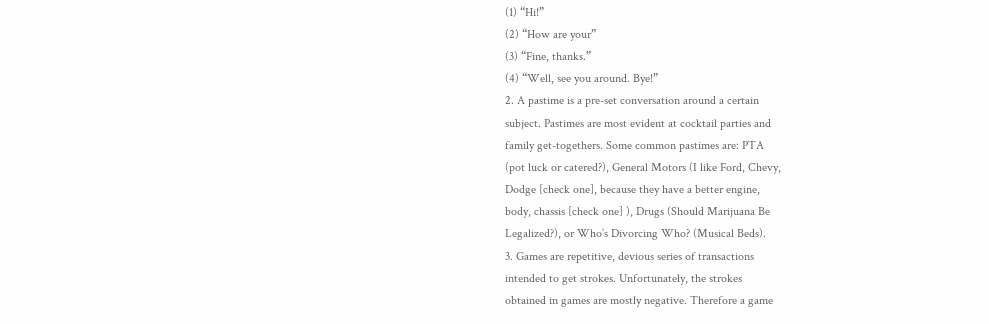(1) “Hi!”
(2) “How are your”
(3) “Fine, thanks.”
(4) “Well, see you around. Bye!”
2. A pastime is a pre-set conversation around a certain
subject. Pastimes are most evident at cocktail parties and
family get-togethers. Some common pastimes are: PTA
(pot luck or catered?), General Motors (I like Ford, Chevy,
Dodge [check one], because they have a better engine,
body, chassis [check one] ), Drugs (Should Marijuana Be
Legalized?), or Who’s Divorcing Who? (Musical Beds).
3. Games are repetitive, devious series of transactions
intended to get strokes. Unfortunately, the strokes
obtained in games are mostly negative. Therefore a game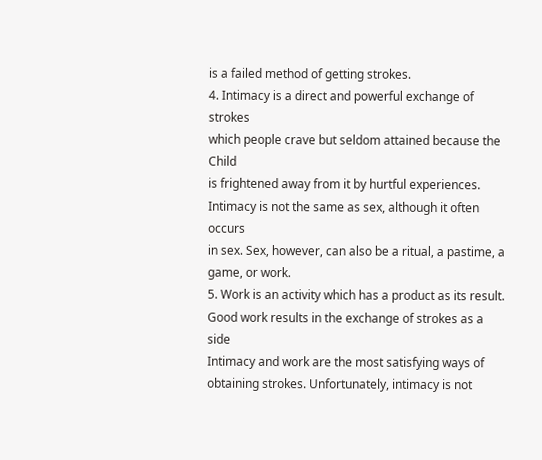is a failed method of getting strokes.
4. Intimacy is a direct and powerful exchange of strokes
which people crave but seldom attained because the Child
is frightened away from it by hurtful experiences.
Intimacy is not the same as sex, although it often occurs
in sex. Sex, however, can also be a ritual, a pastime, a
game, or work.
5. Work is an activity which has a product as its result.
Good work results in the exchange of strokes as a side
Intimacy and work are the most satisfying ways of
obtaining strokes. Unfortunately, intimacy is not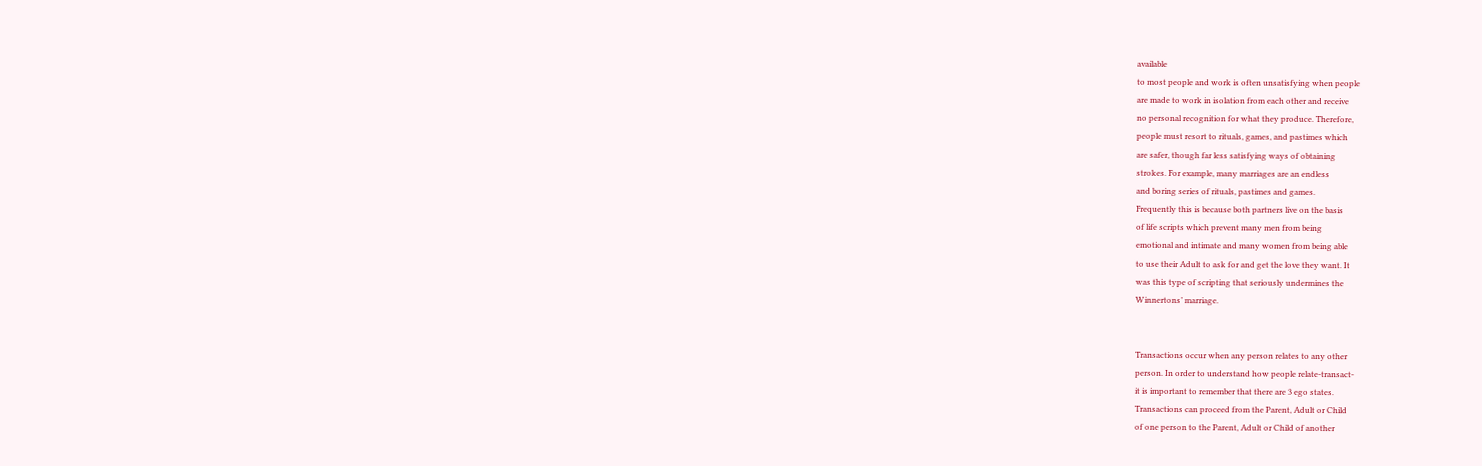available
to most people and work is often unsatisfying when people
are made to work in isolation from each other and receive
no personal recognition for what they produce. Therefore,
people must resort to rituals, games, and pastimes which
are safer, though far less satisfying ways of obtaining
strokes. For example, many marriages are an endless
and boring series of rituals, pastimes and games.
Frequently this is because both partners live on the basis
of life scripts which prevent many men from being
emotional and intimate and many women from being able
to use their Adult to ask for and get the love they want. It
was this type of scripting that seriously undermines the
Winnertons’ marriage.


Transactions occur when any person relates to any other
person. In order to understand how people relate-transact-
it is important to remember that there are 3 ego states.
Transactions can proceed from the Parent, Adult or Child
of one person to the Parent, Adult or Child of another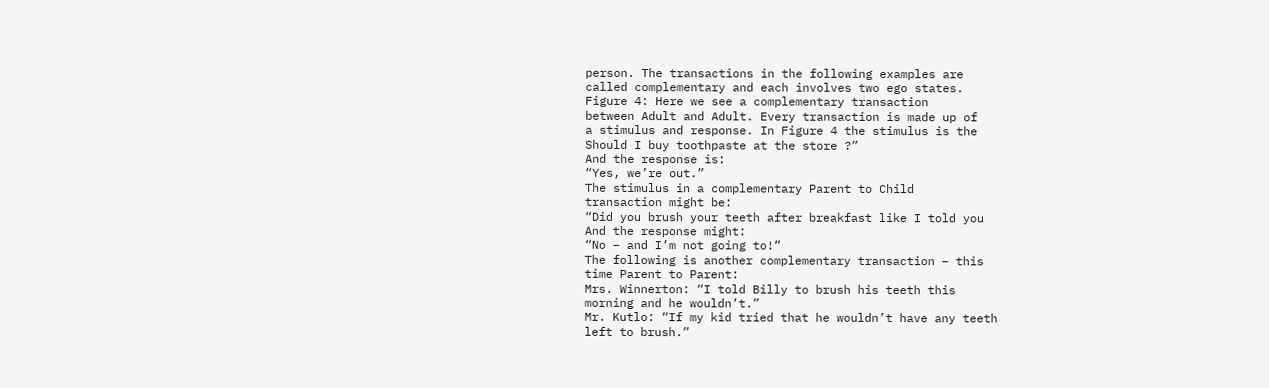person. The transactions in the following examples are
called complementary and each involves two ego states.
Figure 4: Here we see a complementary transaction
between Adult and Adult. Every transaction is made up of
a stimulus and response. In Figure 4 the stimulus is the
Should I buy toothpaste at the store ?”
And the response is:
“Yes, we’re out.”
The stimulus in a complementary Parent to Child
transaction might be:
“Did you brush your teeth after breakfast like I told you
And the response might:
“No – and I’m not going to!”
The following is another complementary transaction – this
time Parent to Parent:
Mrs. Winnerton: “I told Billy to brush his teeth this
morning and he wouldn’t.”
Mr. Kutlo: “If my kid tried that he wouldn’t have any teeth
left to brush.”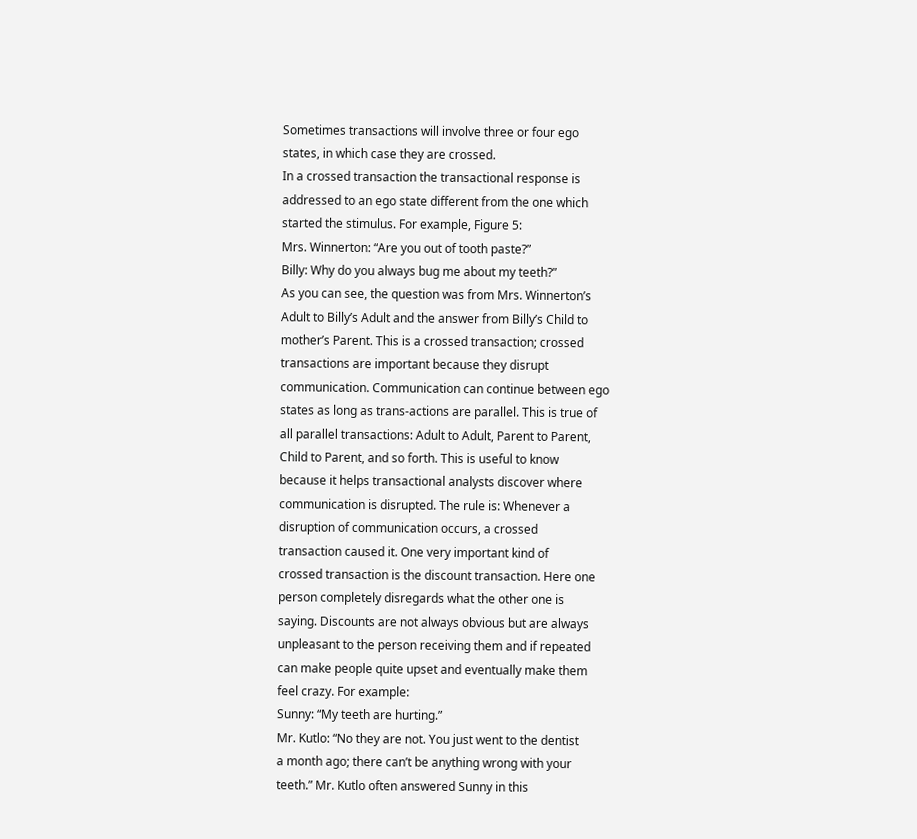Sometimes transactions will involve three or four ego
states, in which case they are crossed.
In a crossed transaction the transactional response is
addressed to an ego state different from the one which
started the stimulus. For example, Figure 5:
Mrs. Winnerton: “Are you out of tooth paste?”
Billy: Why do you always bug me about my teeth?”
As you can see, the question was from Mrs. Winnerton’s
Adult to Billy’s Adult and the answer from Billy’s Child to
mother’s Parent. This is a crossed transaction; crossed
transactions are important because they disrupt
communication. Communication can continue between ego
states as long as trans-actions are parallel. This is true of
all parallel transactions: Adult to Adult, Parent to Parent,
Child to Parent, and so forth. This is useful to know
because it helps transactional analysts discover where
communication is disrupted. The rule is: Whenever a
disruption of communication occurs, a crossed
transaction caused it. One very important kind of
crossed transaction is the discount transaction. Here one
person completely disregards what the other one is
saying. Discounts are not always obvious but are always
unpleasant to the person receiving them and if repeated
can make people quite upset and eventually make them
feel crazy. For example:
Sunny: “My teeth are hurting.”
Mr. Kutlo: “No they are not. You just went to the dentist
a month ago; there can’t be anything wrong with your
teeth.” Mr. Kutlo often answered Sunny in this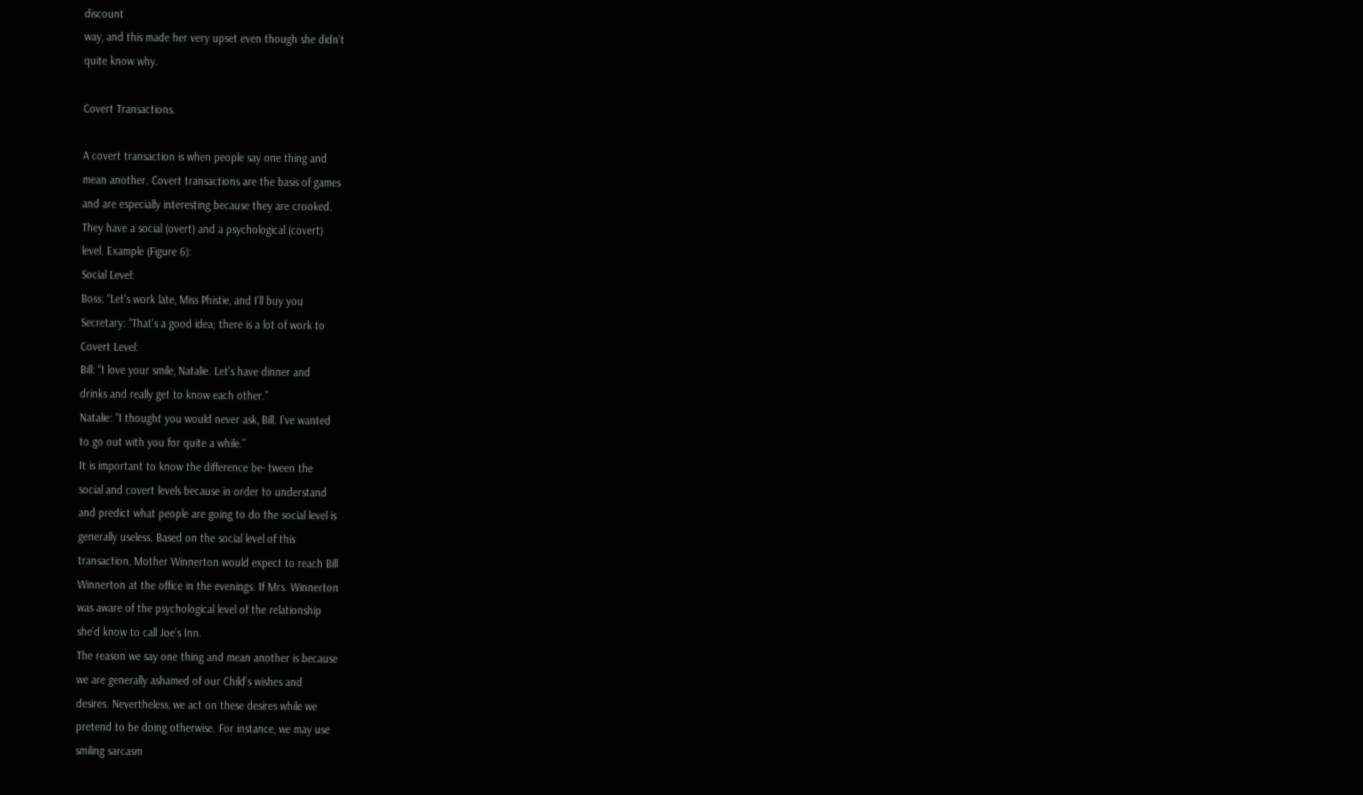discount
way, and this made her very upset even though she didn’t
quite know why.

Covert Transactions.

A covert transaction is when people say one thing and
mean another. Covert transactions are the basis of games
and are especially interesting because they are crooked.
They have a social (overt) and a psychological (covert)
level. Example (Figure 6):
Social Level:
Boss: “Let’s work late, Miss Phistie, and I’ll buy you
Secretary: “That’s a good idea; there is a lot of work to
Covert Level:
Bill: “I love your smile, Natalie. Let’s have dinner and
drinks and really get to know each other.”
Natalie: “I thought you would never ask, Bill. I’ve wanted
to go out with you for quite a while.”
It is important to know the difference be- tween the
social and covert levels because in order to understand
and predict what people are going to do the social level is
generally useless. Based on the social level of this
transaction, Mother Winnerton would expect to reach Bill
Winnerton at the office in the evenings. If Mrs. Winnerton
was aware of the psychological level of the relationship
she’d know to call Joe’s Inn.
The reason we say one thing and mean another is because
we are generally ashamed of our Child’s wishes and
desires. Nevertheless, we act on these desires while we
pretend to be doing otherwise. For instance, we may use
smiling sarcasm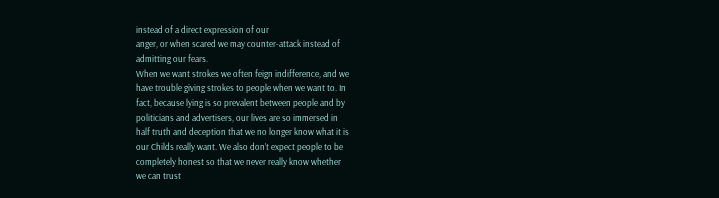instead of a direct expression of our
anger, or when scared we may counter-attack instead of
admitting our fears.
When we want strokes we often feign indifference, and we
have trouble giving strokes to people when we want to. In
fact, because lying is so prevalent between people and by
politicians and advertisers, our lives are so immersed in
half truth and deception that we no longer know what it is
our Childs really want. We also don’t expect people to be
completely honest so that we never really know whether
we can trust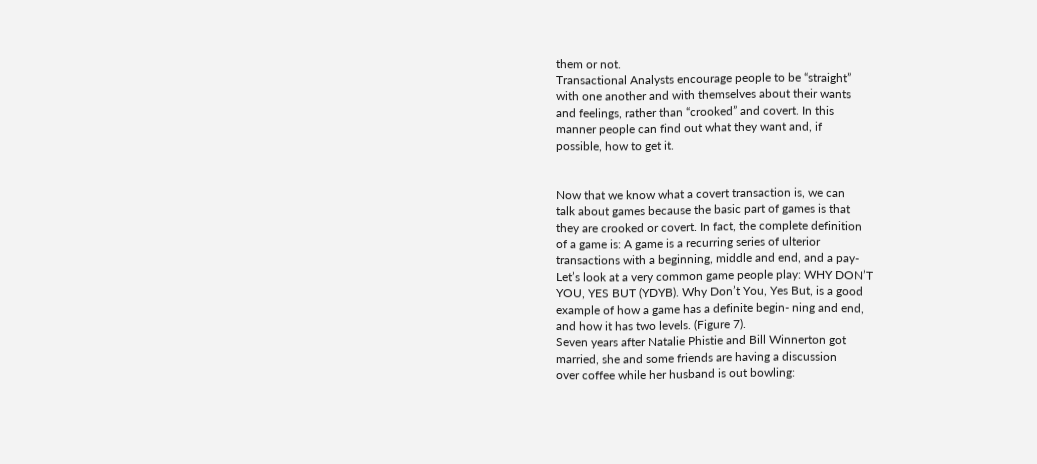them or not.
Transactional Analysts encourage people to be “straight”
with one another and with themselves about their wants
and feelings, rather than “crooked” and covert. In this
manner people can find out what they want and, if
possible, how to get it.


Now that we know what a covert transaction is, we can
talk about games because the basic part of games is that
they are crooked or covert. In fact, the complete definition
of a game is: A game is a recurring series of ulterior
transactions with a beginning, middle and end, and a pay-
Let’s look at a very common game people play: WHY DON’T
YOU, YES BUT (YDYB). Why Don’t You, Yes But, is a good
example of how a game has a definite begin- ning and end,
and how it has two levels. (Figure 7).
Seven years after Natalie Phistie and Bill Winnerton got
married, she and some friends are having a discussion
over coffee while her husband is out bowling: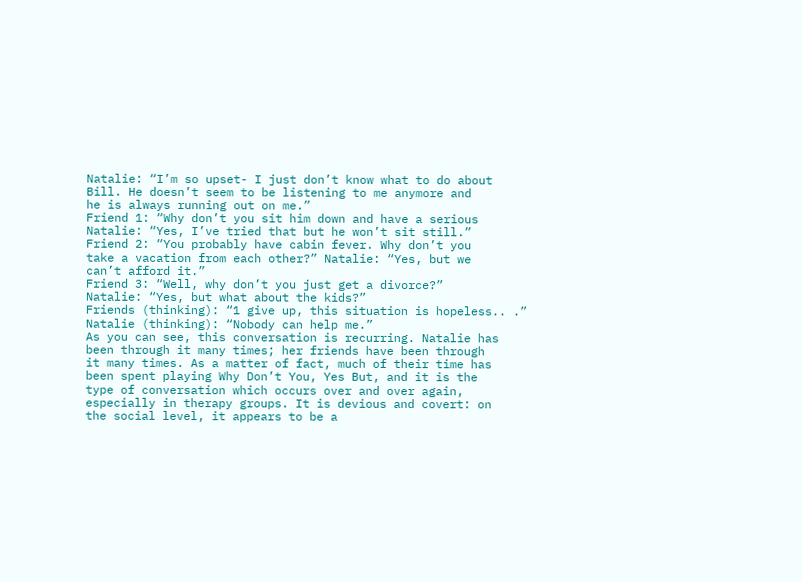Natalie: “I’m so upset- I just don’t know what to do about
Bill. He doesn’t seem to be listening to me anymore and
he is always running out on me.”
Friend 1: “Why don’t you sit him down and have a serious
Natalie: “Yes, I’ve tried that but he won’t sit still.”
Friend 2: “You probably have cabin fever. Why don’t you
take a vacation from each other?” Natalie: “Yes, but we
can’t afford it.”
Friend 3: “Well, why don’t you just get a divorce?”
Natalie: “Yes, but what about the kids?”
Friends (thinking): “1 give up, this situation is hopeless.. .”
Natalie (thinking): “Nobody can help me.”
As you can see, this conversation is recurring. Natalie has
been through it many times; her friends have been through
it many times. As a matter of fact, much of their time has
been spent playing Why Don’t You, Yes But, and it is the
type of conversation which occurs over and over again,
especially in therapy groups. It is devious and covert: on
the social level, it appears to be a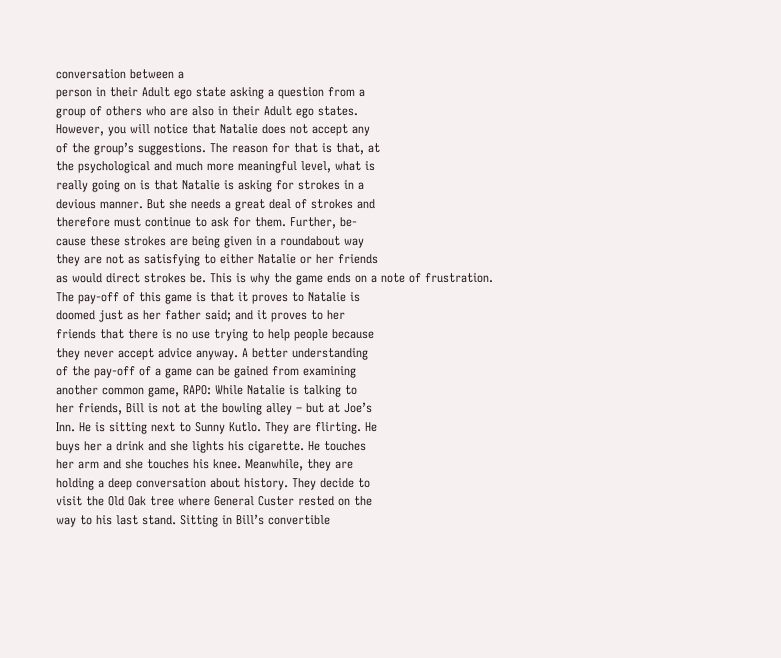conversation between a
person in their Adult ego state asking a question from a
group of others who are also in their Adult ego states.
However, you will notice that Natalie does not accept any
of the group’s suggestions. The reason for that is that, at
the psychological and much more meaningful level, what is
really going on is that Natalie is asking for strokes in a
devious manner. But she needs a great deal of strokes and
therefore must continue to ask for them. Further, be-
cause these strokes are being given in a roundabout way
they are not as satisfying to either Natalie or her friends
as would direct strokes be. This is why the game ends on a note of frustration.
The pay-off of this game is that it proves to Natalie is
doomed just as her father said; and it proves to her
friends that there is no use trying to help people because
they never accept advice anyway. A better understanding
of the pay-off of a game can be gained from examining
another common game, RAPO: While Natalie is talking to
her friends, Bill is not at the bowling alley – but at Joe’s
Inn. He is sitting next to Sunny Kutlo. They are flirting. He
buys her a drink and she lights his cigarette. He touches
her arm and she touches his knee. Meanwhile, they are
holding a deep conversation about history. They decide to
visit the Old Oak tree where General Custer rested on the
way to his last stand. Sitting in Bill’s convertible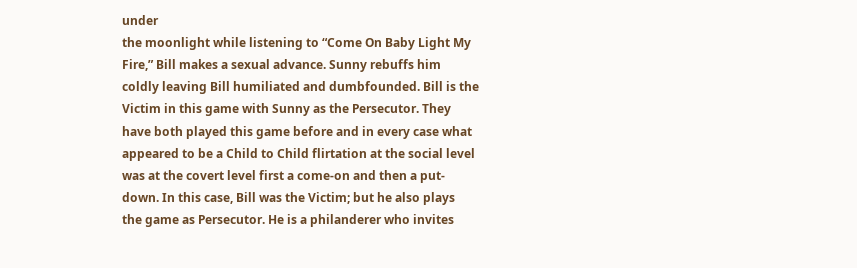under
the moonlight while listening to “Come On Baby Light My
Fire,” Bill makes a sexual advance. Sunny rebuffs him
coldly leaving Bill humiliated and dumbfounded. Bill is the
Victim in this game with Sunny as the Persecutor. They
have both played this game before and in every case what
appeared to be a Child to Child flirtation at the social level
was at the covert level first a come-on and then a put-
down. In this case, Bill was the Victim; but he also plays
the game as Persecutor. He is a philanderer who invites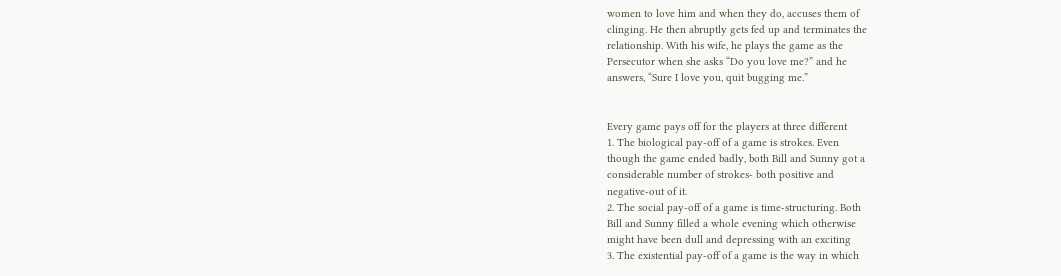women to love him and when they do, accuses them of
clinging. He then abruptly gets fed up and terminates the
relationship. With his wife, he plays the game as the
Persecutor when she asks “Do you love me?” and he
answers, “Sure I love you, quit bugging me.”


Every game pays off for the players at three different
1. The biological pay-off of a game is strokes. Even
though the game ended badly, both Bill and Sunny got a
considerable number of strokes- both positive and
negative-out of it.
2. The social pay-off of a game is time-structuring. Both
Bill and Sunny filled a whole evening which otherwise
might have been dull and depressing with an exciting
3. The existential pay-off of a game is the way in which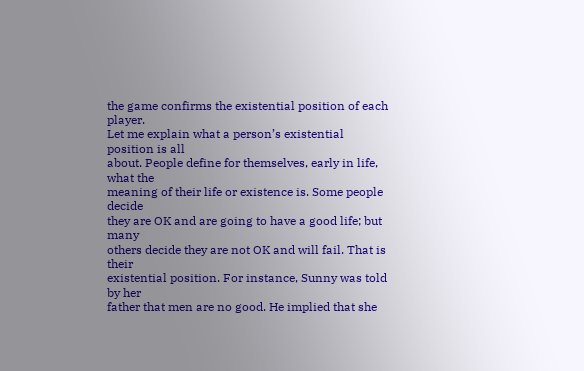the game confirms the existential position of each player.
Let me explain what a person’s existential position is all
about. People define for themselves, early in life, what the
meaning of their life or existence is. Some people decide
they are OK and are going to have a good life; but many
others decide they are not OK and will fail. That is their
existential position. For instance, Sunny was told by her
father that men are no good. He implied that she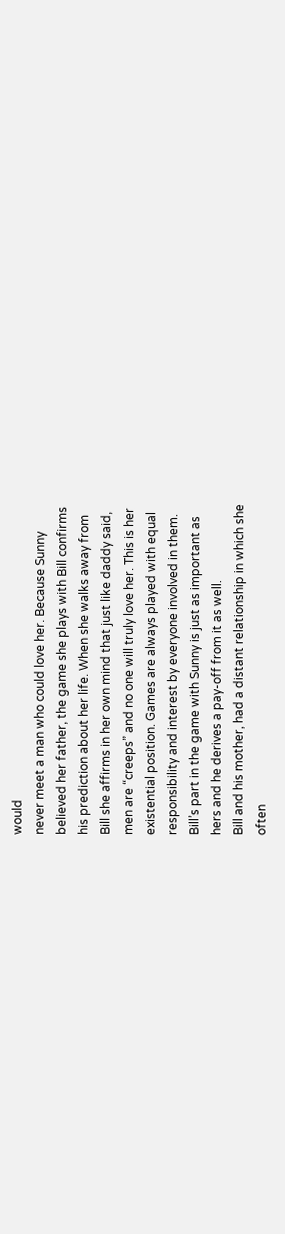would
never meet a man who could love her. Because Sunny
believed her father, the game she plays with Bill confirms
his prediction about her life. When she walks away from
Bill she affirms in her own mind that just like daddy said,
men are “creeps” and no one will truly love her. This is her
existential position. Games are always played with equal
responsibility and interest by everyone involved in them.
Bill’s part in the game with Sunny is just as important as
hers and he derives a pay-off from it as well.
Bill and his mother, had a distant relationship in which she
often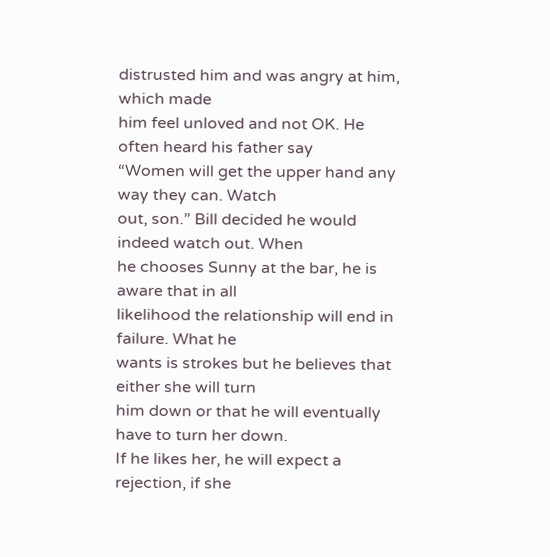distrusted him and was angry at him, which made
him feel unloved and not OK. He often heard his father say
“Women will get the upper hand any way they can. Watch
out, son.” Bill decided he would indeed watch out. When
he chooses Sunny at the bar, he is aware that in all
likelihood the relationship will end in failure. What he
wants is strokes but he believes that either she will turn
him down or that he will eventually have to turn her down.
If he likes her, he will expect a rejection, if she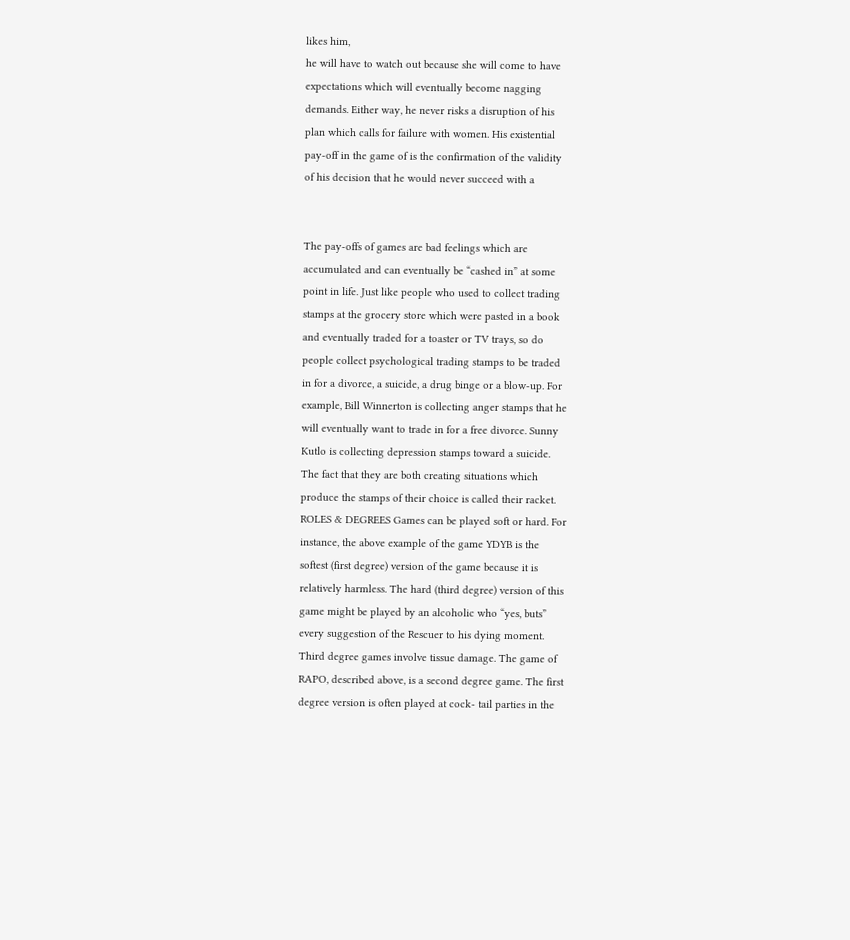likes him,
he will have to watch out because she will come to have
expectations which will eventually become nagging
demands. Either way, he never risks a disruption of his
plan which calls for failure with women. His existential
pay-off in the game of is the confirmation of the validity
of his decision that he would never succeed with a


The pay-offs of games are bad feelings which are
accumulated and can eventually be “cashed in” at some
point in life. Just like people who used to collect trading
stamps at the grocery store which were pasted in a book
and eventually traded for a toaster or TV trays, so do
people collect psychological trading stamps to be traded
in for a divorce, a suicide, a drug binge or a blow-up. For
example, Bill Winnerton is collecting anger stamps that he
will eventually want to trade in for a free divorce. Sunny
Kutlo is collecting depression stamps toward a suicide.
The fact that they are both creating situations which
produce the stamps of their choice is called their racket.
ROLES & DEGREES Games can be played soft or hard. For
instance, the above example of the game YDYB is the
softest (first degree) version of the game because it is
relatively harmless. The hard (third degree) version of this
game might be played by an alcoholic who “yes, buts”
every suggestion of the Rescuer to his dying moment.
Third degree games involve tissue damage. The game of
RAPO, described above, is a second degree game. The first
degree version is often played at cock- tail parties in the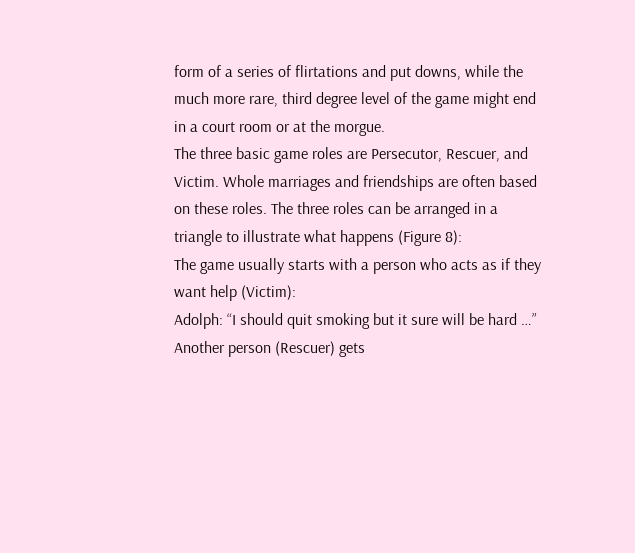form of a series of flirtations and put downs, while the
much more rare, third degree level of the game might end
in a court room or at the morgue.
The three basic game roles are Persecutor, Rescuer, and
Victim. Whole marriages and friendships are often based
on these roles. The three roles can be arranged in a
triangle to illustrate what happens (Figure 8):
The game usually starts with a person who acts as if they
want help (Victim):
Adolph: “I should quit smoking but it sure will be hard …”
Another person (Rescuer) gets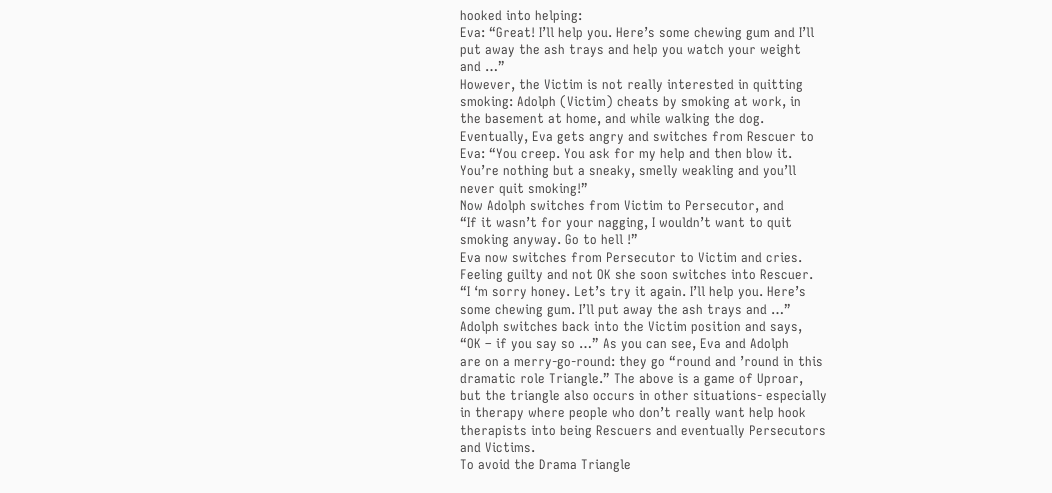hooked into helping:
Eva: “Great! I’ll help you. Here’s some chewing gum and I’ll
put away the ash trays and help you watch your weight
and …”
However, the Victim is not really interested in quitting
smoking: Adolph (Victim) cheats by smoking at work, in
the basement at home, and while walking the dog.
Eventually, Eva gets angry and switches from Rescuer to
Eva: “You creep. You ask for my help and then blow it.
You’re nothing but a sneaky, smelly weakling and you’ll
never quit smoking!”
Now Adolph switches from Victim to Persecutor, and
“If it wasn’t for your nagging, I wouldn’t want to quit
smoking anyway. Go to hell !”
Eva now switches from Persecutor to Victim and cries.
Feeling guilty and not OK she soon switches into Rescuer.
“I ‘m sorry honey. Let’s try it again. I’ll help you. Here’s
some chewing gum. I’ll put away the ash trays and …”
Adolph switches back into the Victim position and says,
“OK – if you say so …” As you can see, Eva and Adolph
are on a merry-go-round: they go “round and ’round in this
dramatic role Triangle.” The above is a game of Uproar,
but the triangle also occurs in other situations- especially
in therapy where people who don’t really want help hook
therapists into being Rescuers and eventually Persecutors
and Victims.
To avoid the Drama Triangle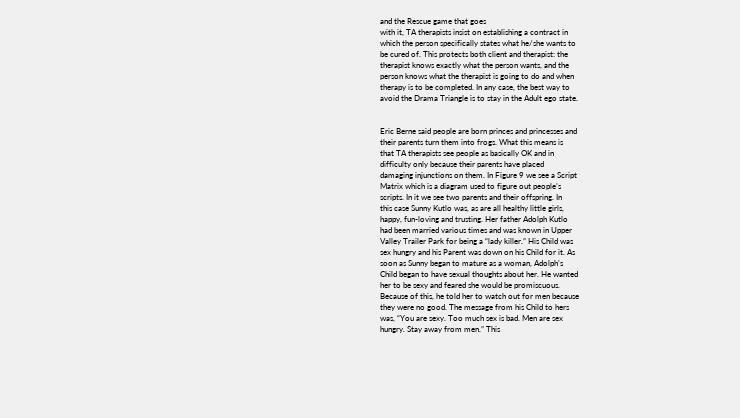and the Rescue game that goes
with it, TA therapists insist on establishing a contract in
which the person specifically states what he/she wants to
be cured of. This protects both client and therapist: the
therapist knows exactly what the person wants, and the
person knows what the therapist is going to do and when
therapy is to be completed. In any case, the best way to
avoid the Drama Triangle is to stay in the Adult ego state.


Eric Berne said people are born princes and princesses and
their parents turn them into frogs. What this means is
that TA therapists see people as basically OK and in
difficulty only because their parents have placed
damaging injunctions on them. In Figure 9 we see a Script
Matrix which is a diagram used to figure out people’s
scripts. In it we see two parents and their offspring. In
this case Sunny Kutlo was, as are all healthy little girls,
happy, fun-loving and trusting. Her father Adolph Kutlo
had been married various times and was known in Upper
Valley Trailer Park for being a “lady killer.” His Child was
sex hungry and his Parent was down on his Child for it. As
soon as Sunny began to mature as a woman, Adolph’s
Child began to have sexual thoughts about her. He wanted
her to be sexy and feared she would be promiscuous.
Because of this, he told her to watch out for men because
they were no good. The message from his Child to hers
was, “You are sexy. Too much sex is bad. Men are sex
hungry. Stay away from men.” This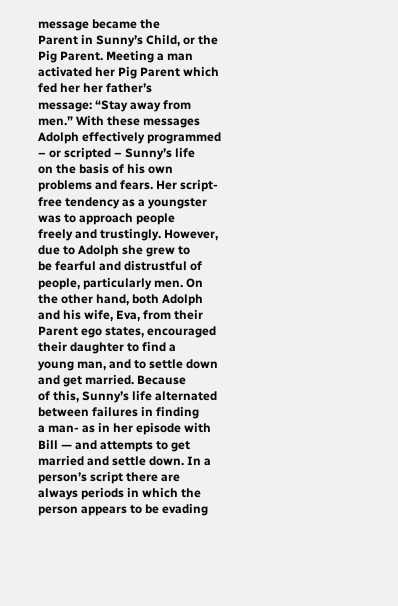message became the
Parent in Sunny’s Child, or the Pig Parent. Meeting a man
activated her Pig Parent which fed her her father’s
message: “Stay away from men.” With these messages
Adolph effectively programmed – or scripted – Sunny’s life
on the basis of his own problems and fears. Her script-
free tendency as a youngster was to approach people
freely and trustingly. However, due to Adolph she grew to
be fearful and distrustful of people, particularly men. On
the other hand, both Adolph and his wife, Eva, from their
Parent ego states, encouraged their daughter to find a
young man, and to settle down and get married. Because
of this, Sunny’s life alternated between failures in finding
a man- as in her episode with Bill — and attempts to get
married and settle down. In a person’s script there are
always periods in which the person appears to be evading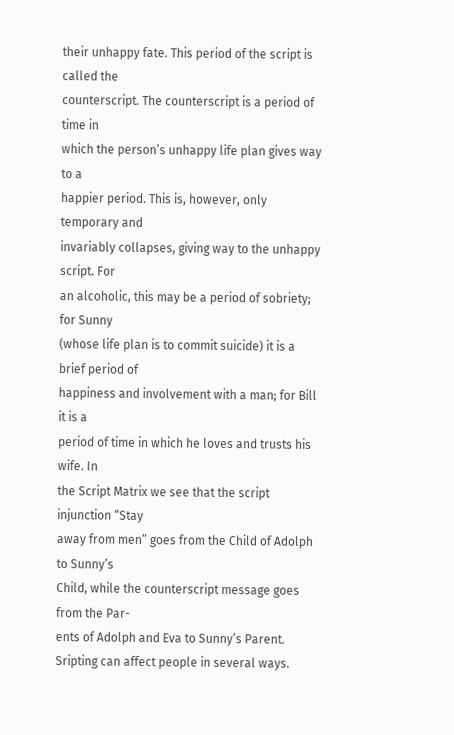their unhappy fate. This period of the script is called the
counterscript. The counterscript is a period of time in
which the person’s unhappy life plan gives way to a
happier period. This is, however, only temporary and
invariably collapses, giving way to the unhappy script. For
an alcoholic, this may be a period of sobriety; for Sunny
(whose life plan is to commit suicide) it is a brief period of
happiness and involvement with a man; for Bill it is a
period of time in which he loves and trusts his wife. In
the Script Matrix we see that the script injunction “Stay
away from men” goes from the Child of Adolph to Sunny’s
Child, while the counterscript message goes from the Par-
ents of Adolph and Eva to Sunny’s Parent.
Sripting can affect people in several ways.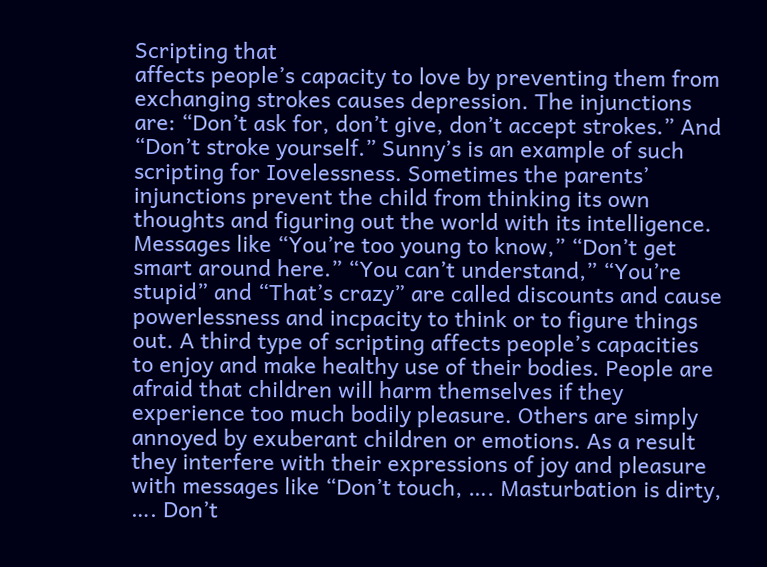Scripting that
affects people’s capacity to love by preventing them from
exchanging strokes causes depression. The injunctions
are: “Don’t ask for, don’t give, don’t accept strokes.” And
“Don’t stroke yourself.” Sunny’s is an example of such
scripting for Iovelessness. Sometimes the parents’
injunctions prevent the child from thinking its own
thoughts and figuring out the world with its intelligence.
Messages like “You’re too young to know,” “Don’t get
smart around here.” “You can’t understand,” “You’re
stupid” and “That’s crazy” are called discounts and cause
powerlessness and incpacity to think or to figure things
out. A third type of scripting affects people’s capacities
to enjoy and make healthy use of their bodies. People are
afraid that children will harm themselves if they
experience too much bodily pleasure. Others are simply
annoyed by exuberant children or emotions. As a result
they interfere with their expressions of joy and pleasure
with messages like “Don’t touch, …. Masturbation is dirty,
…. Don’t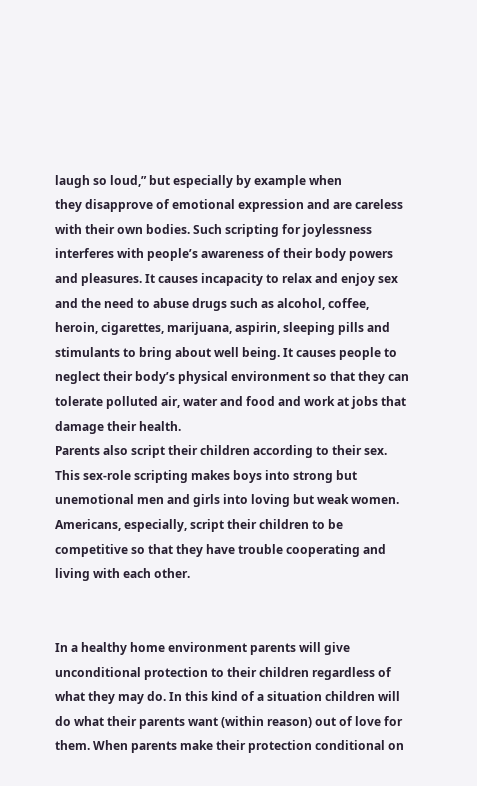laugh so loud,” but especially by example when
they disapprove of emotional expression and are careless
with their own bodies. Such scripting for joylessness
interferes with people’s awareness of their body powers
and pleasures. It causes incapacity to relax and enjoy sex
and the need to abuse drugs such as alcohol, coffee,
heroin, cigarettes, marijuana, aspirin, sleeping pills and
stimulants to bring about well being. It causes people to
neglect their body’s physical environment so that they can
tolerate polluted air, water and food and work at jobs that
damage their health.
Parents also script their children according to their sex.
This sex-role scripting makes boys into strong but
unemotional men and girls into loving but weak women.
Americans, especially, script their children to be
competitive so that they have trouble cooperating and
living with each other.


In a healthy home environment parents will give
unconditional protection to their children regardless of
what they may do. In this kind of a situation children will
do what their parents want (within reason) out of love for
them. When parents make their protection conditional on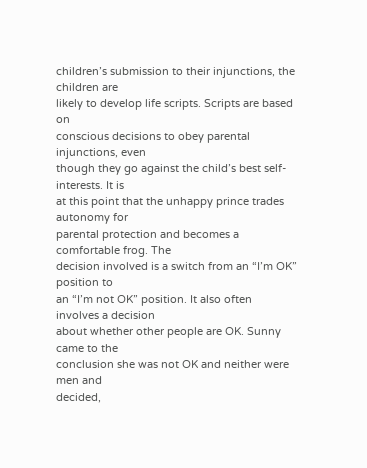children’s submission to their injunctions, the children are
likely to develop life scripts. Scripts are based on
conscious decisions to obey parental injunctions, even
though they go against the child’s best self-interests. It is
at this point that the unhappy prince trades autonomy for
parental protection and becomes a comfortable frog. The
decision involved is a switch from an “I’m OK” position to
an “I’m not OK” position. It also often involves a decision
about whether other people are OK. Sunny came to the
conclusion she was not OK and neither were men and
decided,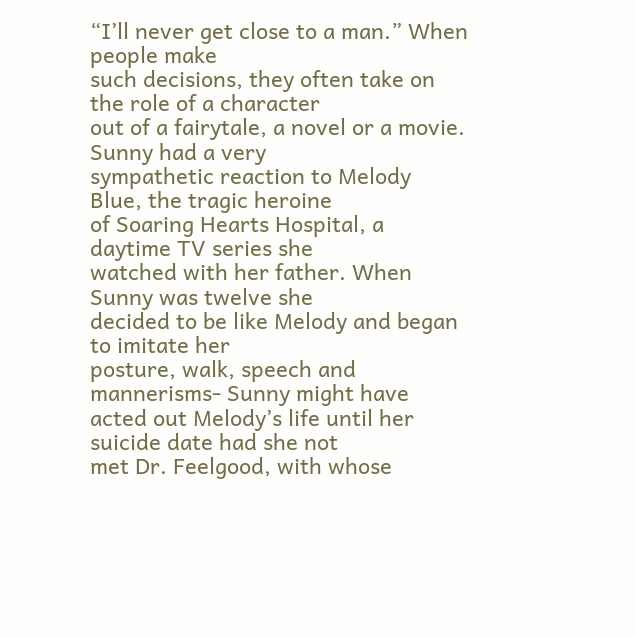“I’ll never get close to a man.” When people make
such decisions, they often take on the role of a character
out of a fairytale, a novel or a movie. Sunny had a very
sympathetic reaction to Melody Blue, the tragic heroine
of Soaring Hearts Hospital, a daytime TV series she
watched with her father. When Sunny was twelve she
decided to be like Melody and began to imitate her
posture, walk, speech and mannerisms- Sunny might have
acted out Melody’s life until her suicide date had she not
met Dr. Feelgood, with whose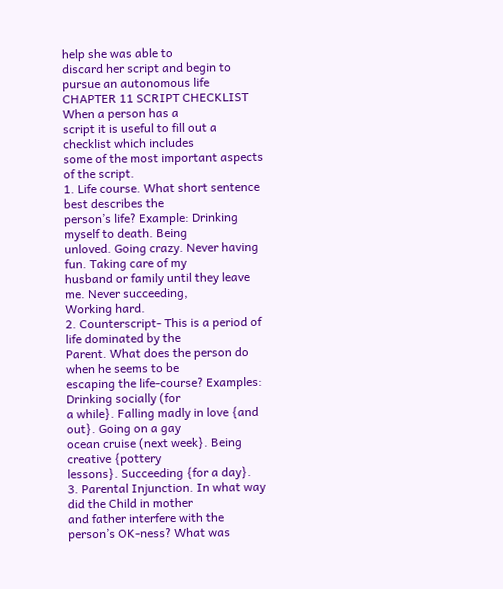help she was able to
discard her script and begin to pursue an autonomous life
CHAPTER 11 SCRIPT CHECKLIST When a person has a
script it is useful to fill out a checklist which includes
some of the most important aspects of the script.
1. Life course. What short sentence best describes the
person’s life? Example: Drinking myself to death. Being
unloved. Going crazy. Never having fun. Taking care of my
husband or family until they leave me. Never succeeding,
Working hard.
2. Counterscript- This is a period of life dominated by the
Parent. What does the person do when he seems to be
escaping the life-course? Examples: Drinking socially (for
a while}. Falling madly in love {and out}. Going on a gay
ocean cruise (next week}. Being creative {pottery
lessons}. Succeeding {for a day}.
3. Parental Injunction. In what way did the Child in mother
and father interfere with the person’s OK-ness? What was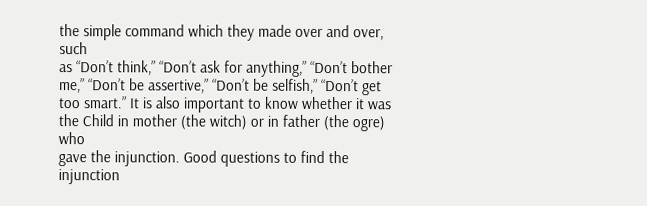the simple command which they made over and over, such
as “Don’t think,” “Don’t ask for anything,” “Don’t bother
me,” “Don’t be assertive,” “Don’t be selfish,” “Don’t get
too smart.” It is also important to know whether it was
the Child in mother (the witch) or in father (the ogre) who
gave the injunction. Good questions to find the injunction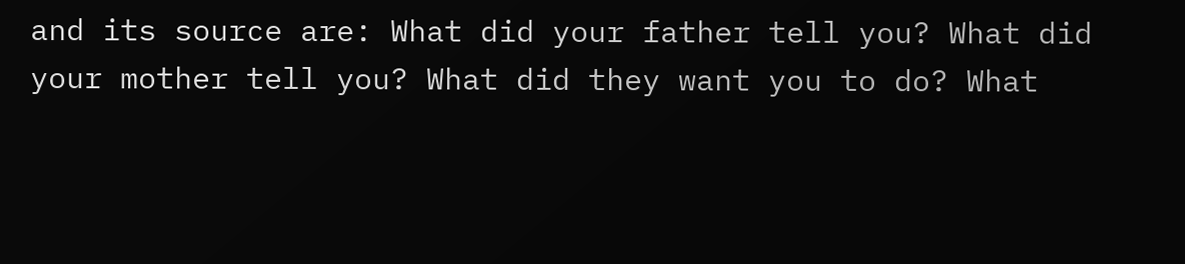and its source are: What did your father tell you? What did
your mother tell you? What did they want you to do? What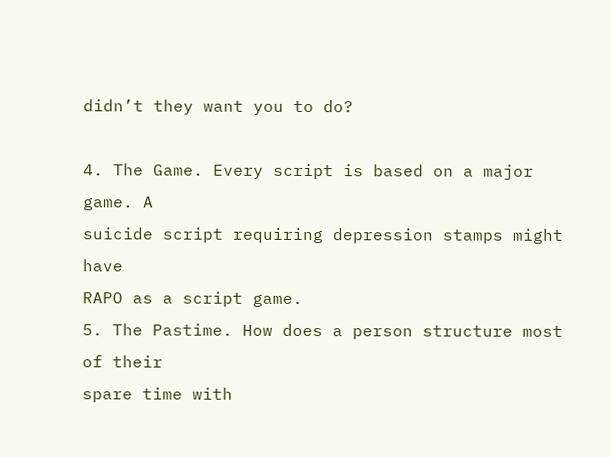didn’t they want you to do?

4. The Game. Every script is based on a major game. A
suicide script requiring depression stamps might have
RAPO as a script game.
5. The Pastime. How does a person structure most of their
spare time with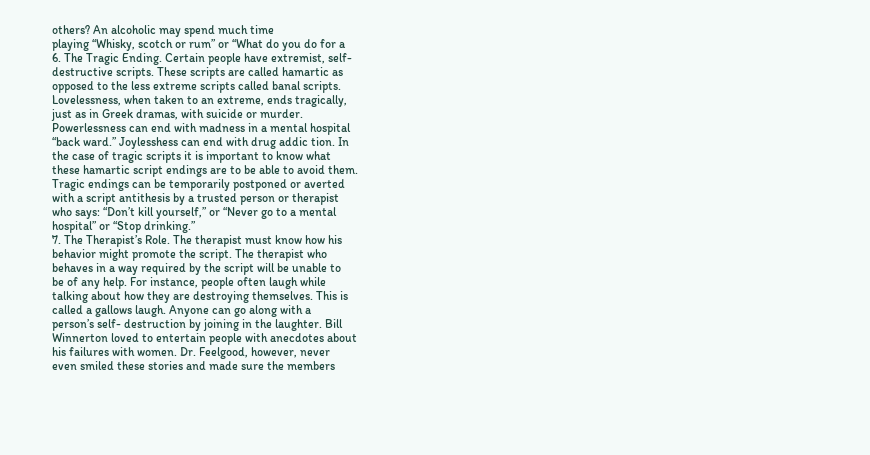others? An alcoholic may spend much time
playing “Whisky, scotch or rum” or “What do you do for a
6. The Tragic Ending. Certain people have extremist, self-
destructive scripts. These scripts are called hamartic as
opposed to the less extreme scripts called banal scripts.
Lovelessness, when taken to an extreme, ends tragically,
just as in Greek dramas, with suicide or murder.
Powerlessness can end with madness in a mental hospital
“back ward.” Joylesshess can end with drug addic tion. In
the case of tragic scripts it is important to know what
these hamartic script endings are to be able to avoid them.
Tragic endings can be temporarily postponed or averted
with a script antithesis by a trusted person or therapist
who says: “Don’t kill yourself,” or “Never go to a mental
hospital” or “Stop drinking.”
7. The Therapist’s Role. The therapist must know how his
behavior might promote the script. The therapist who
behaves in a way required by the script will be unable to
be of any help. For instance, people often laugh while
talking about how they are destroying themselves. This is
called a gallows laugh. Anyone can go along with a
person’s self- destruction by joining in the laughter. Bill
Winnerton loved to entertain people with anecdotes about
his failures with women. Dr. Feelgood, however, never
even smiled these stories and made sure the members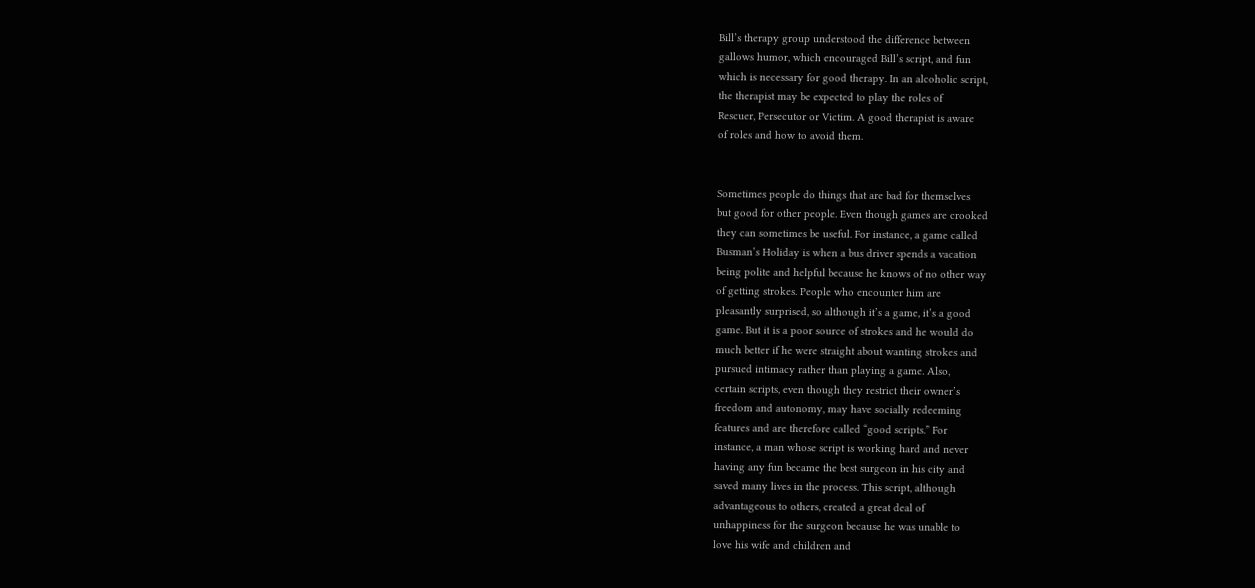Bill’s therapy group understood the difference between
gallows humor, which encouraged Bill’s script, and fun
which is necessary for good therapy. In an alcoholic script,
the therapist may be expected to play the roles of
Rescuer, Persecutor or Victim. A good therapist is aware
of roles and how to avoid them.


Sometimes people do things that are bad for themselves
but good for other people. Even though games are crooked
they can sometimes be useful. For instance, a game called
Busman’s Holiday is when a bus driver spends a vacation
being polite and helpful because he knows of no other way
of getting strokes. People who encounter him are
pleasantly surprised, so although it’s a game, it’s a good
game. But it is a poor source of strokes and he would do
much better if he were straight about wanting strokes and
pursued intimacy rather than playing a game. Also,
certain scripts, even though they restrict their owner’s
freedom and autonomy, may have socially redeeming
features and are therefore called “good scripts.” For
instance, a man whose script is working hard and never
having any fun became the best surgeon in his city and
saved many lives in the process. This script, although
advantageous to others, created a great deal of
unhappiness for the surgeon because he was unable to
love his wife and children and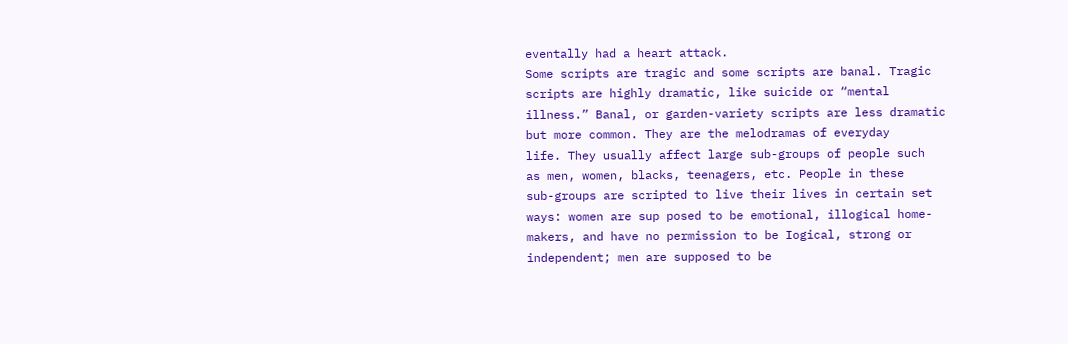eventally had a heart attack.
Some scripts are tragic and some scripts are banal. Tragic
scripts are highly dramatic, like suicide or “mental
illness.” Banal, or garden-variety scripts are less dramatic
but more common. They are the melodramas of everyday
life. They usually affect large sub-groups of people such
as men, women, blacks, teenagers, etc. People in these
sub-groups are scripted to live their lives in certain set
ways: women are sup posed to be emotional, illogical home-
makers, and have no permission to be Iogical, strong or
independent; men are supposed to be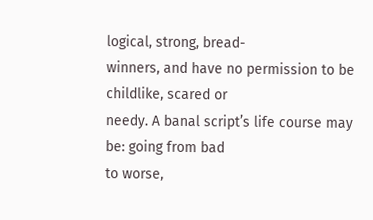logical, strong, bread-
winners, and have no permission to be childlike, scared or
needy. A banal script’s life course may be: going from bad
to worse,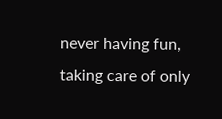never having fun, taking care of only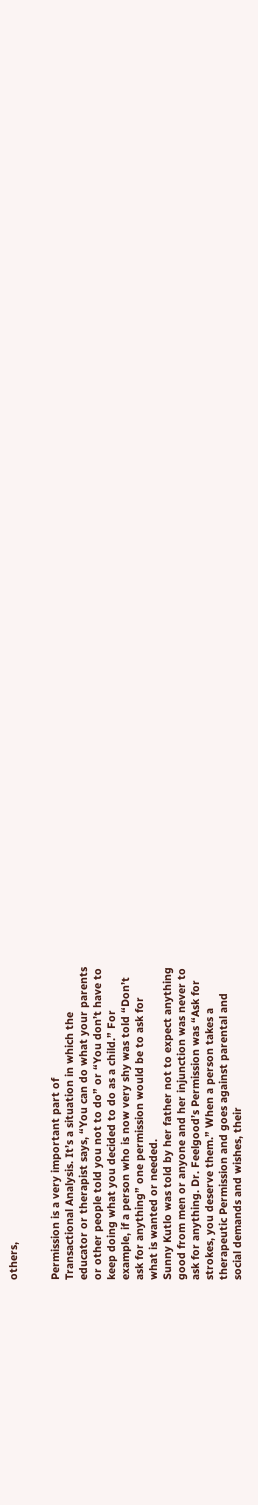others,


Permission is a very important part of
Transactional Analysis. It’s a situation in which the
educator or therapist says, “You can do what your parents
or other people told you not to do” or “You don’t have to
keep doing what you decided to do as a child.” For
example, if a person who is now very shy was told “Don’t
ask for anything” one permission would be to ask for
what is wanted or needed.
Sunny Kutlo was told by her father not to expect anything
good from men or anyone and her injunction was never to
ask for anything. Dr. Feelgood’s Permission was “Ask for
strokes, you deserve them.” When a person takes a
therapeutic Permission and goes against parental and
social demands and wishes, their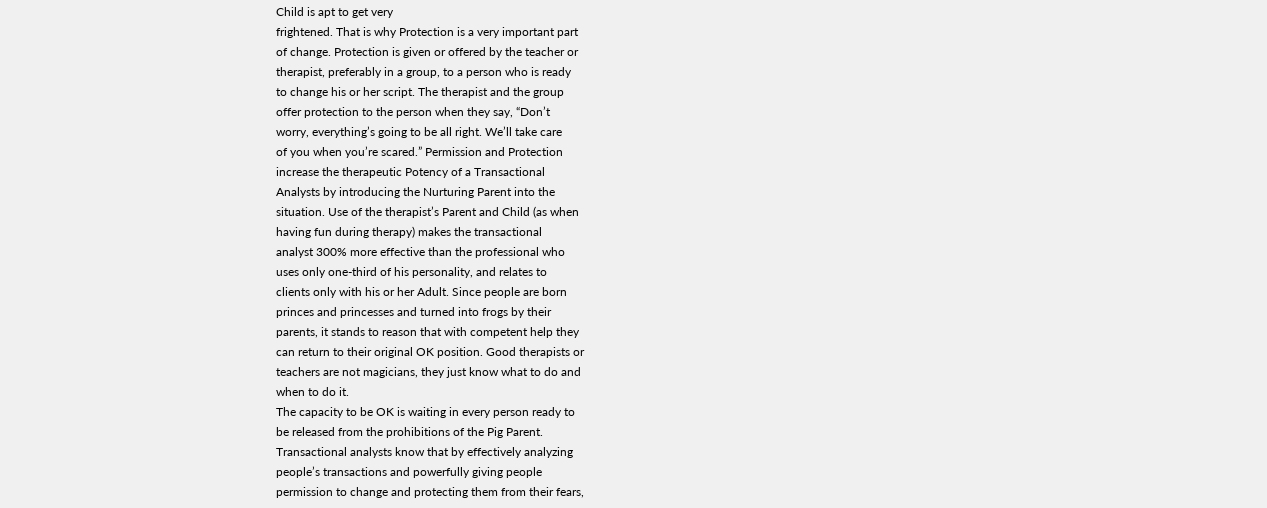Child is apt to get very
frightened. That is why Protection is a very important part
of change. Protection is given or offered by the teacher or
therapist, preferably in a group, to a person who is ready
to change his or her script. The therapist and the group
offer protection to the person when they say, “Don’t
worry, everything’s going to be all right. We’ll take care
of you when you’re scared.” Permission and Protection
increase the therapeutic Potency of a Transactional
Analysts by introducing the Nurturing Parent into the
situation. Use of the therapist’s Parent and Child (as when
having fun during therapy) makes the transactional
analyst 300% more effective than the professional who
uses only one-third of his personality, and relates to
clients only with his or her Adult. Since people are born
princes and princesses and turned into frogs by their
parents, it stands to reason that with competent help they
can return to their original OK position. Good therapists or
teachers are not magicians, they just know what to do and
when to do it.
The capacity to be OK is waiting in every person ready to
be released from the prohibitions of the Pig Parent.
Transactional analysts know that by effectively analyzing
people’s transactions and powerfully giving people
permission to change and protecting them from their fears,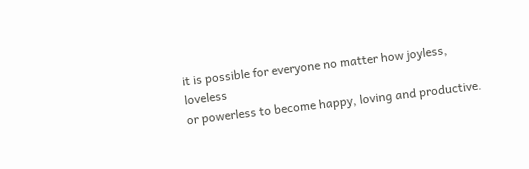it is possible for everyone no matter how joyless, loveless
or powerless to become happy, loving and productive.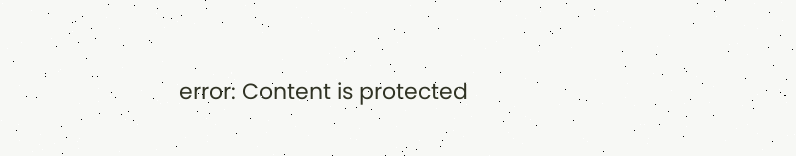error: Content is protected